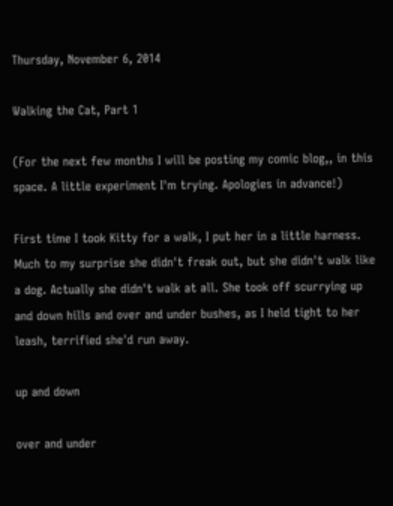Thursday, November 6, 2014

Walking the Cat, Part 1

(For the next few months I will be posting my comic blog,, in this space. A little experiment I'm trying. Apologies in advance!)

First time I took Kitty for a walk, I put her in a little harness. Much to my surprise she didn't freak out, but she didn't walk like a dog. Actually she didn't walk at all. She took off scurrying up and down hills and over and under bushes, as I held tight to her leash, terrified she'd run away.

up and down

over and under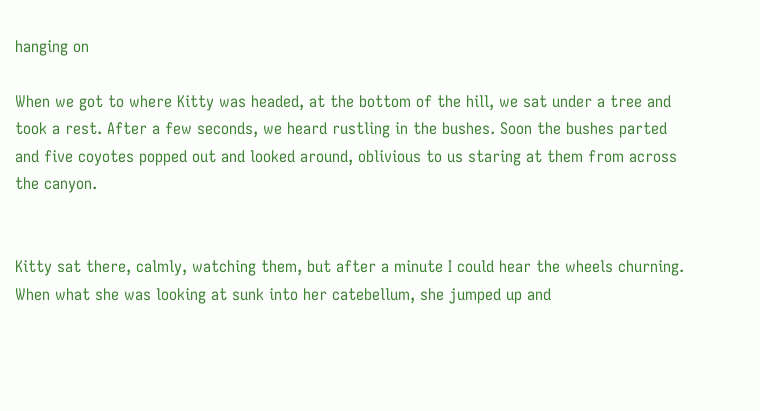hanging on

When we got to where Kitty was headed, at the bottom of the hill, we sat under a tree and took a rest. After a few seconds, we heard rustling in the bushes. Soon the bushes parted and five coyotes popped out and looked around, oblivious to us staring at them from across the canyon.


Kitty sat there, calmly, watching them, but after a minute I could hear the wheels churning. When what she was looking at sunk into her catebellum, she jumped up and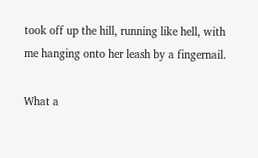took off up the hill, running like hell, with me hanging onto her leash by a fingernail.

What a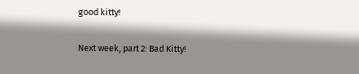good kitty!

Next week, part 2: Bad Kitty!